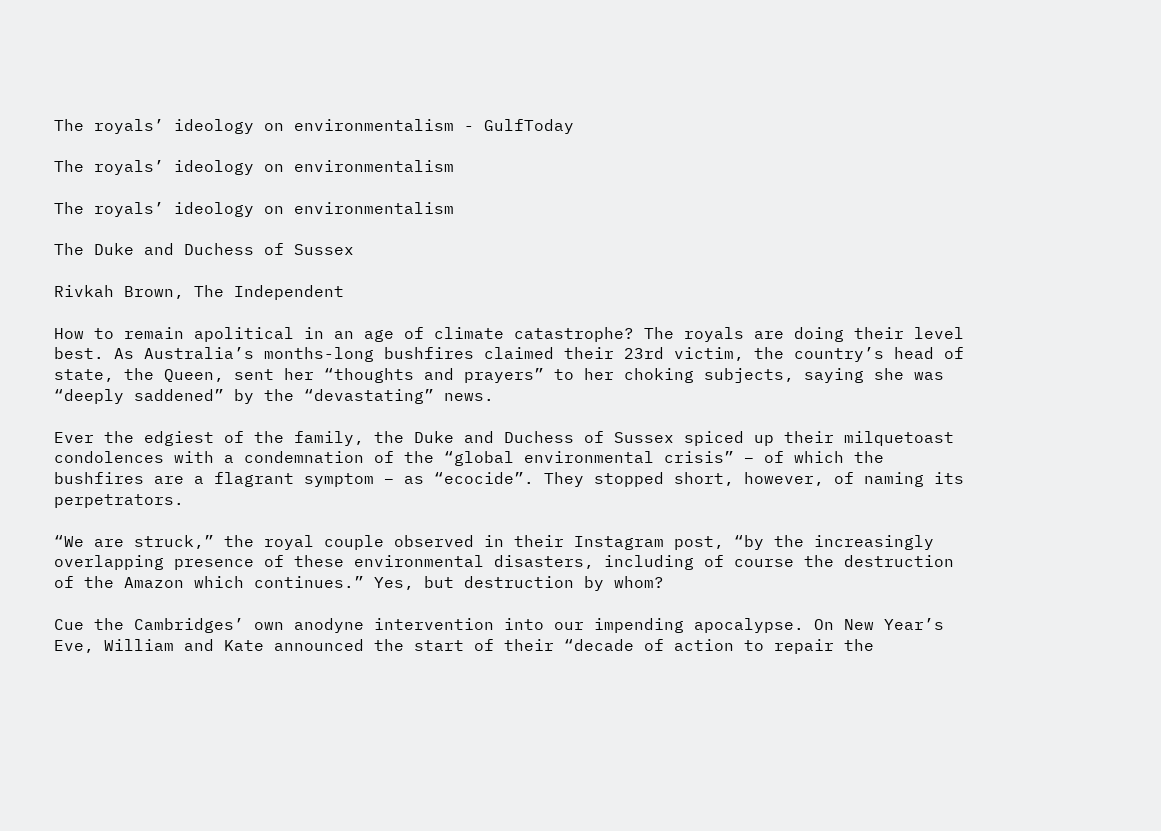The royals’ ideology on environmentalism - GulfToday

The royals’ ideology on environmentalism

The royals’ ideology on environmentalism

The Duke and Duchess of Sussex

Rivkah Brown, The Independent

How to remain apolitical in an age of climate catastrophe? The royals are doing their level best. As Australia’s months-long bushfires claimed their 23rd victim, the country’s head of state, the Queen, sent her “thoughts and prayers” to her choking subjects, saying she was “deeply saddened” by the “devastating” news.

Ever the edgiest of the family, the Duke and Duchess of Sussex spiced up their milquetoast condolences with a condemnation of the “global environmental crisis” – of which the bushfires are a flagrant symptom – as “ecocide”. They stopped short, however, of naming its perpetrators.

“We are struck,” the royal couple observed in their Instagram post, “by the increasingly overlapping presence of these environmental disasters, including of course the destruction of the Amazon which continues.” Yes, but destruction by whom?

Cue the Cambridges’ own anodyne intervention into our impending apocalypse. On New Year’s Eve, William and Kate announced the start of their “decade of action to repair the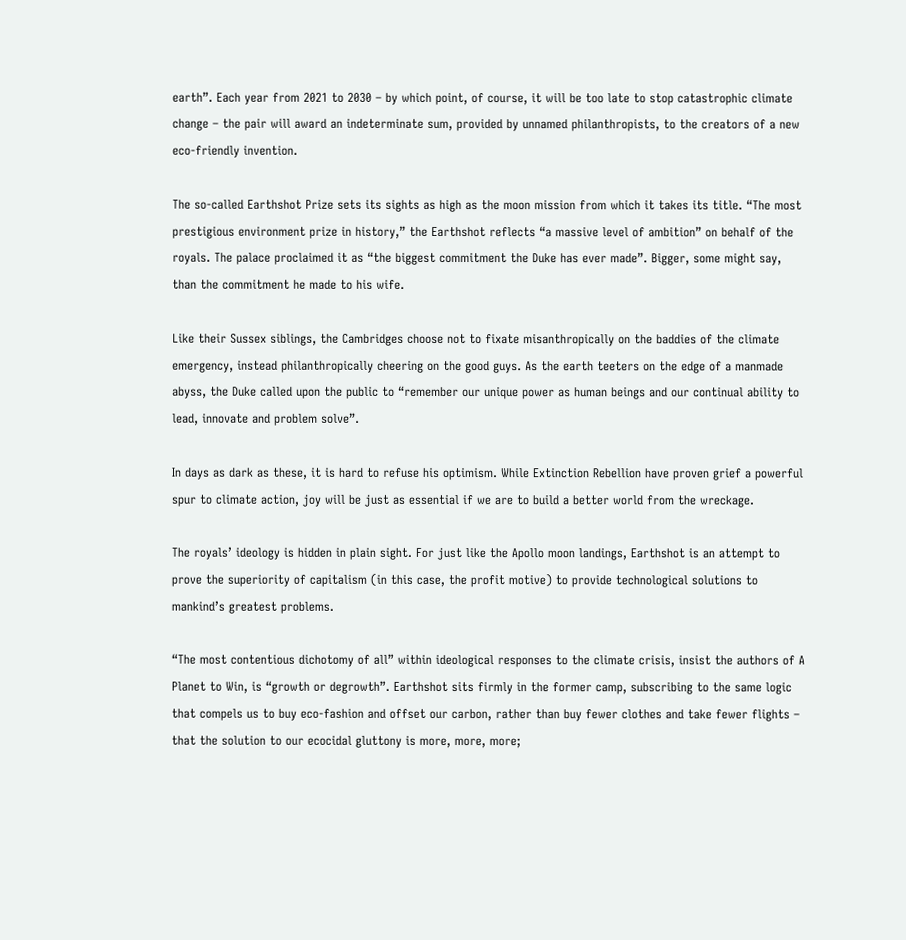earth”. Each year from 2021 to 2030 – by which point, of course, it will be too late to stop catastrophic climate change – the pair will award an indeterminate sum, provided by unnamed philanthropists, to the creators of a new eco-friendly invention.

The so-called Earthshot Prize sets its sights as high as the moon mission from which it takes its title. “The most prestigious environment prize in history,” the Earthshot reflects “a massive level of ambition” on behalf of the royals. The palace proclaimed it as “the biggest commitment the Duke has ever made”. Bigger, some might say, than the commitment he made to his wife.

Like their Sussex siblings, the Cambridges choose not to fixate misanthropically on the baddies of the climate emergency, instead philanthropically cheering on the good guys. As the earth teeters on the edge of a manmade abyss, the Duke called upon the public to “remember our unique power as human beings and our continual ability to lead, innovate and problem solve”.

In days as dark as these, it is hard to refuse his optimism. While Extinction Rebellion have proven grief a powerful spur to climate action, joy will be just as essential if we are to build a better world from the wreckage.

The royals’ ideology is hidden in plain sight. For just like the Apollo moon landings, Earthshot is an attempt to prove the superiority of capitalism (in this case, the profit motive) to provide technological solutions to mankind’s greatest problems.

“The most contentious dichotomy of all” within ideological responses to the climate crisis, insist the authors of A Planet to Win, is “growth or degrowth”. Earthshot sits firmly in the former camp, subscribing to the same logic that compels us to buy eco-fashion and offset our carbon, rather than buy fewer clothes and take fewer flights – that the solution to our ecocidal gluttony is more, more, more;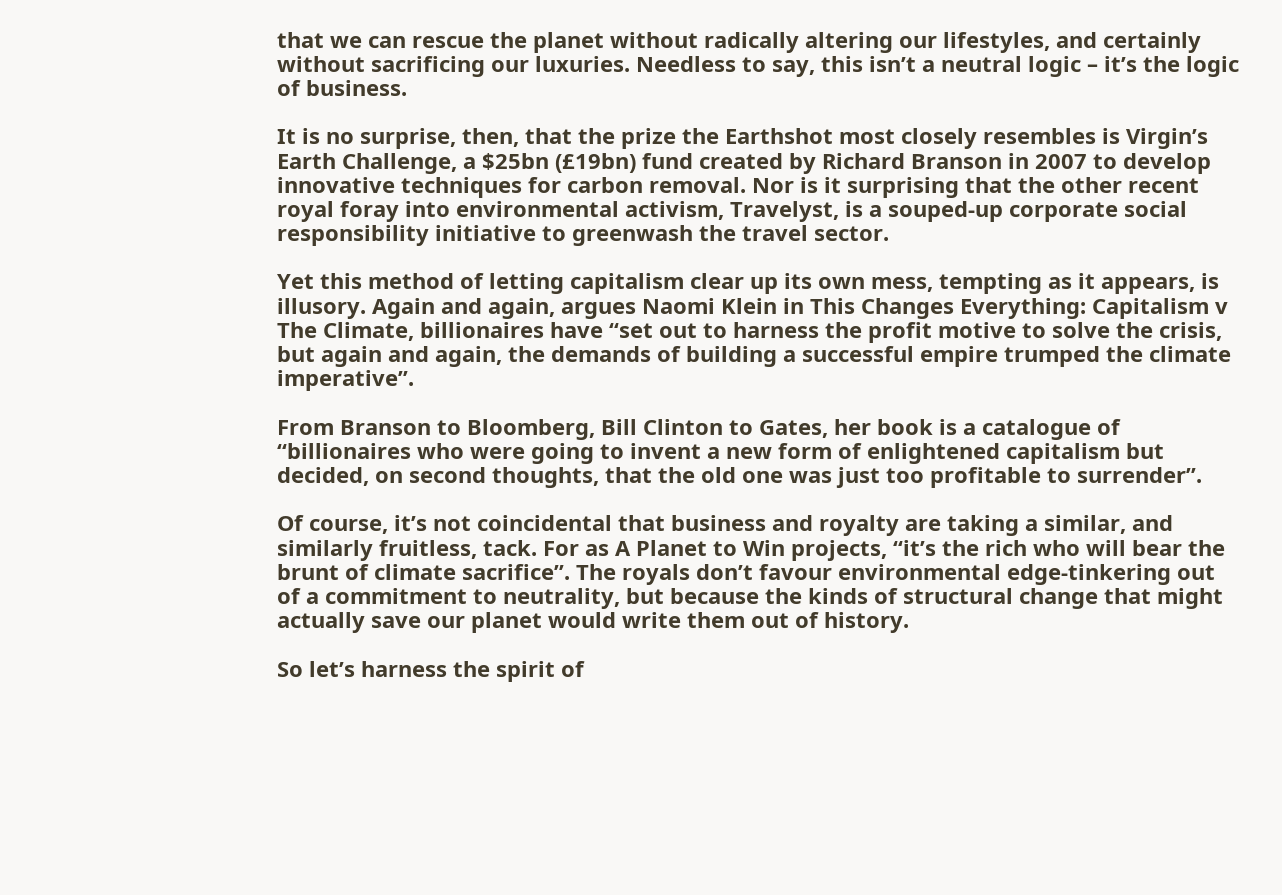that we can rescue the planet without radically altering our lifestyles, and certainly without sacrificing our luxuries. Needless to say, this isn’t a neutral logic – it’s the logic of business.

It is no surprise, then, that the prize the Earthshot most closely resembles is Virgin’s Earth Challenge, a $25bn (£19bn) fund created by Richard Branson in 2007 to develop innovative techniques for carbon removal. Nor is it surprising that the other recent royal foray into environmental activism, Travelyst, is a souped-up corporate social responsibility initiative to greenwash the travel sector.

Yet this method of letting capitalism clear up its own mess, tempting as it appears, is illusory. Again and again, argues Naomi Klein in This Changes Everything: Capitalism v The Climate, billionaires have “set out to harness the profit motive to solve the crisis, but again and again, the demands of building a successful empire trumped the climate imperative”.

From Branson to Bloomberg, Bill Clinton to Gates, her book is a catalogue of “billionaires who were going to invent a new form of enlightened capitalism but decided, on second thoughts, that the old one was just too profitable to surrender”.

Of course, it’s not coincidental that business and royalty are taking a similar, and similarly fruitless, tack. For as A Planet to Win projects, “it’s the rich who will bear the brunt of climate sacrifice”. The royals don’t favour environmental edge-tinkering out of a commitment to neutrality, but because the kinds of structural change that might actually save our planet would write them out of history.

So let’s harness the spirit of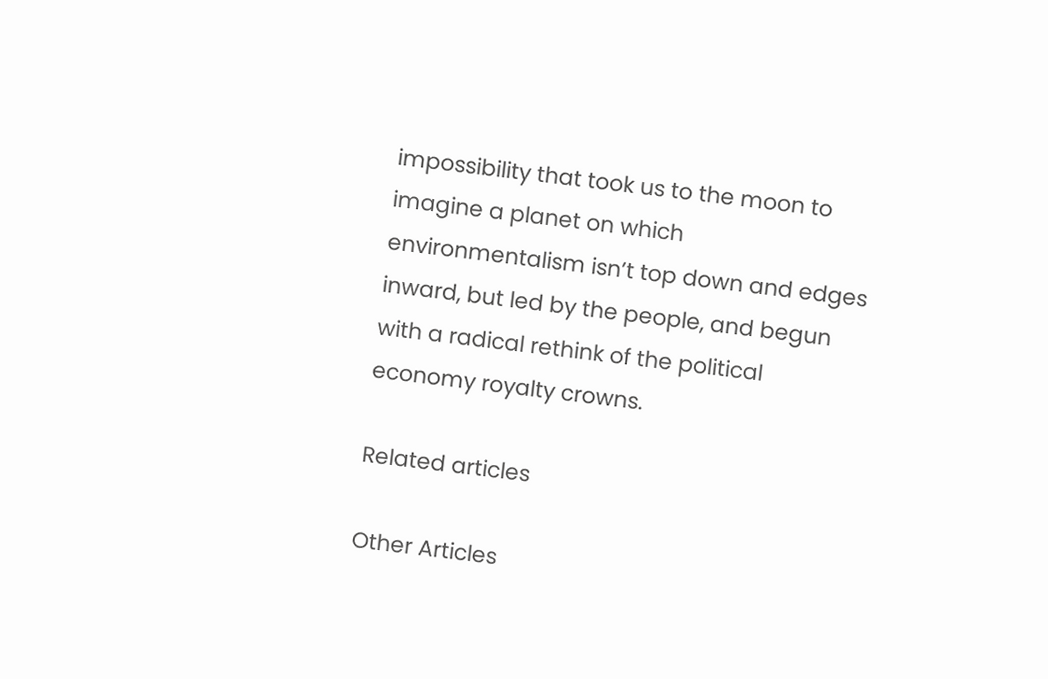impossibility that took us to the moon to imagine a planet on which environmentalism isn’t top down and edges inward, but led by the people, and begun with a radical rethink of the political economy royalty crowns.

Related articles

Other Articles